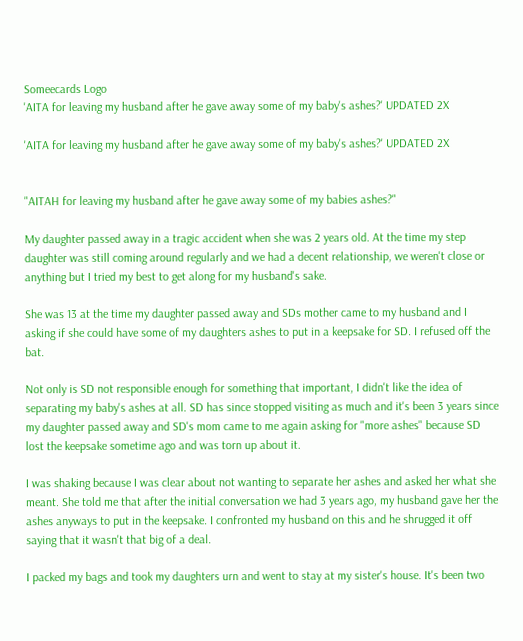Someecards Logo
'AITA for leaving my husband after he gave away some of my baby's ashes?' UPDATED 2X

'AITA for leaving my husband after he gave away some of my baby's ashes?' UPDATED 2X


"AITAH for leaving my husband after he gave away some of my babies ashes?"

My daughter passed away in a tragic accident when she was 2 years old. At the time my step daughter was still coming around regularly and we had a decent relationship, we weren't close or anything but I tried my best to get along for my husband's sake.

She was 13 at the time my daughter passed away and SDs mother came to my husband and I asking if she could have some of my daughters ashes to put in a keepsake for SD. I refused off the bat.

Not only is SD not responsible enough for something that important, I didn't like the idea of separating my baby's ashes at all. SD has since stopped visiting as much and it's been 3 years since my daughter passed away and SD's mom came to me again asking for "more ashes" because SD lost the keepsake sometime ago and was torn up about it.

I was shaking because I was clear about not wanting to separate her ashes and asked her what she meant. She told me that after the initial conversation we had 3 years ago, my husband gave her the ashes anyways to put in the keepsake. I confronted my husband on this and he shrugged it off saying that it wasn't that big of a deal.

I packed my bags and took my daughters urn and went to stay at my sister's house. It's been two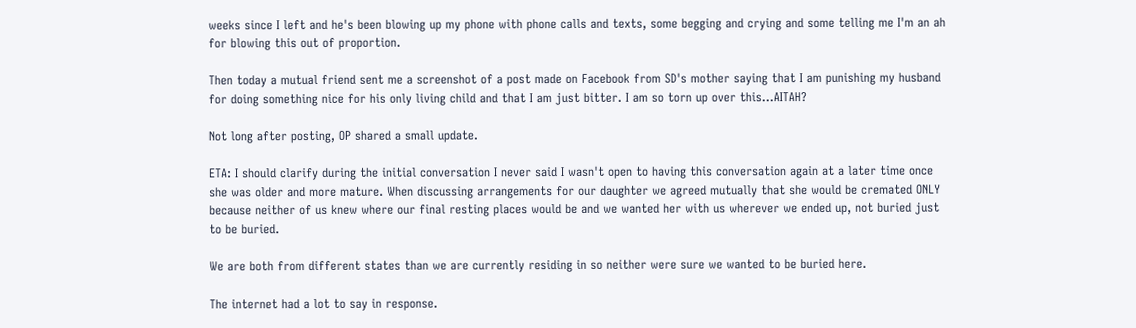weeks since I left and he's been blowing up my phone with phone calls and texts, some begging and crying and some telling me I'm an ah for blowing this out of proportion.

Then today a mutual friend sent me a screenshot of a post made on Facebook from SD's mother saying that I am punishing my husband for doing something nice for his only living child and that I am just bitter. I am so torn up over this...AITAH?

Not long after posting, OP shared a small update.

ETA: I should clarify during the initial conversation I never said I wasn't open to having this conversation again at a later time once she was older and more mature. When discussing arrangements for our daughter we agreed mutually that she would be cremated ONLY because neither of us knew where our final resting places would be and we wanted her with us wherever we ended up, not buried just to be buried.

We are both from different states than we are currently residing in so neither were sure we wanted to be buried here.

The internet had a lot to say in response.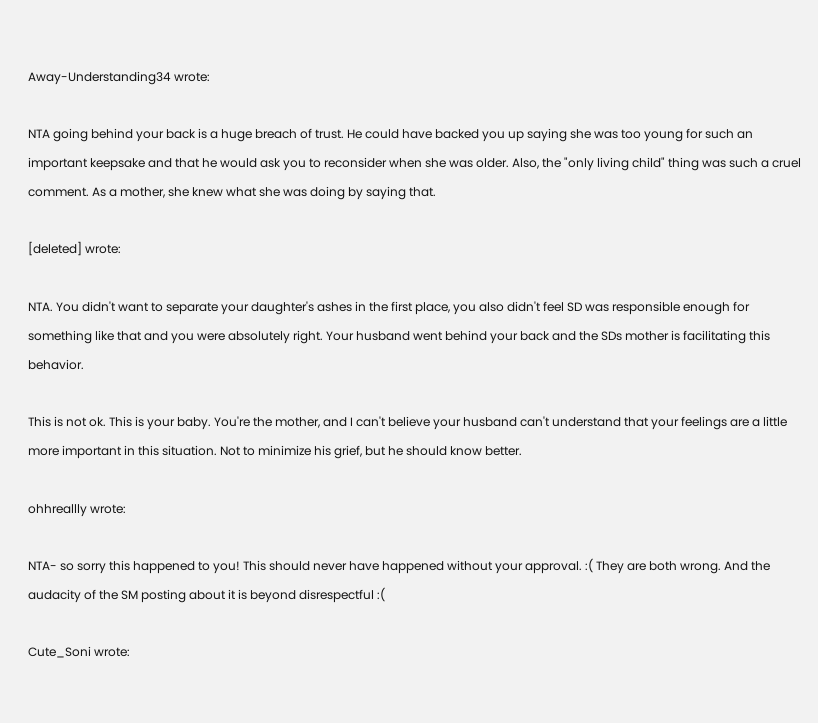Away-Understanding34 wrote:

NTA going behind your back is a huge breach of trust. He could have backed you up saying she was too young for such an important keepsake and that he would ask you to reconsider when she was older. Also, the "only living child" thing was such a cruel comment. As a mother, she knew what she was doing by saying that.

[deleted] wrote:

NTA. You didn't want to separate your daughter's ashes in the first place, you also didn't feel SD was responsible enough for something like that and you were absolutely right. Your husband went behind your back and the SDs mother is facilitating this behavior.

This is not ok. This is your baby. You're the mother, and I can't believe your husband can't understand that your feelings are a little more important in this situation. Not to minimize his grief, but he should know better.

ohhreallly wrote:

NTA- so sorry this happened to you! This should never have happened without your approval. :( They are both wrong. And the audacity of the SM posting about it is beyond disrespectful :(

Cute_Soni wrote: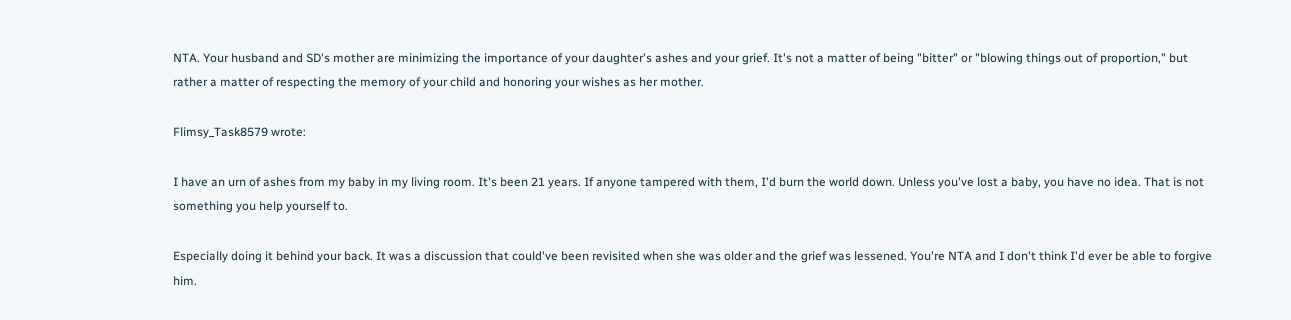NTA. Your husband and SD's mother are minimizing the importance of your daughter's ashes and your grief. It's not a matter of being "bitter" or "blowing things out of proportion," but rather a matter of respecting the memory of your child and honoring your wishes as her mother.

Flimsy_Task8579 wrote:

I have an urn of ashes from my baby in my living room. It's been 21 years. If anyone tampered with them, I'd burn the world down. Unless you've lost a baby, you have no idea. That is not something you help yourself to.

Especially doing it behind your back. It was a discussion that could've been revisited when she was older and the grief was lessened. You're NTA and I don't think I'd ever be able to forgive him.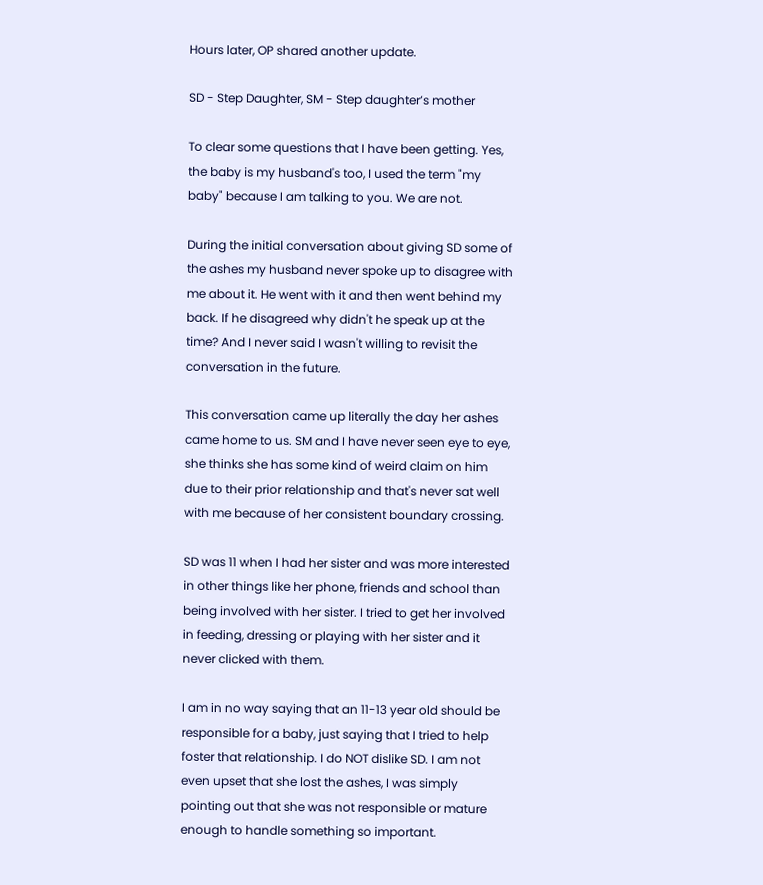Hours later, OP shared another update.

SD - Step Daughter, SM - Step daughter’s mother

To clear some questions that I have been getting. Yes, the baby is my husband's too, I used the term "my baby" because I am talking to you. We are not.

During the initial conversation about giving SD some of the ashes my husband never spoke up to disagree with me about it. He went with it and then went behind my back. If he disagreed why didn't he speak up at the time? And I never said I wasn't willing to revisit the conversation in the future.

This conversation came up literally the day her ashes came home to us. SM and I have never seen eye to eye, she thinks she has some kind of weird claim on him due to their prior relationship and that's never sat well with me because of her consistent boundary crossing.

SD was 11 when I had her sister and was more interested in other things like her phone, friends and school than being involved with her sister. I tried to get her involved in feeding, dressing or playing with her sister and it never clicked with them.

I am in no way saying that an 11-13 year old should be responsible for a baby, just saying that I tried to help foster that relationship. I do NOT dislike SD. I am not even upset that she lost the ashes, I was simply pointing out that she was not responsible or mature enough to handle something so important.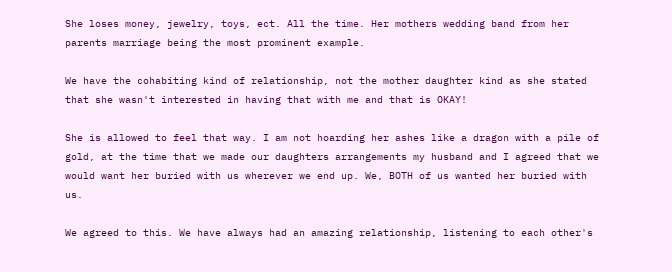She loses money, jewelry, toys, ect. All the time. Her mothers wedding band from her parents marriage being the most prominent example.

We have the cohabiting kind of relationship, not the mother daughter kind as she stated that she wasn't interested in having that with me and that is OKAY!

She is allowed to feel that way. I am not hoarding her ashes like a dragon with a pile of gold, at the time that we made our daughters arrangements my husband and I agreed that we would want her buried with us wherever we end up. We, BOTH of us wanted her buried with us.

We agreed to this. We have always had an amazing relationship, listening to each other's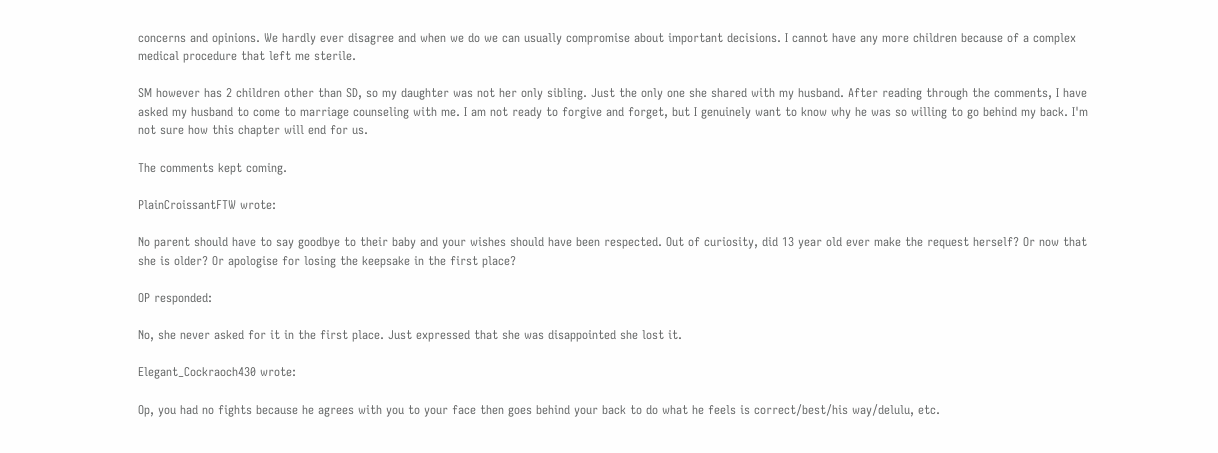concerns and opinions. We hardly ever disagree and when we do we can usually compromise about important decisions. I cannot have any more children because of a complex medical procedure that left me sterile.

SM however has 2 children other than SD, so my daughter was not her only sibling. Just the only one she shared with my husband. After reading through the comments, I have asked my husband to come to marriage counseling with me. I am not ready to forgive and forget, but I genuinely want to know why he was so willing to go behind my back. I'm not sure how this chapter will end for us.

The comments kept coming.

PlainCroissantFTW wrote:

No parent should have to say goodbye to their baby and your wishes should have been respected. Out of curiosity, did 13 year old ever make the request herself? Or now that she is older? Or apologise for losing the keepsake in the first place?

OP responded:

No, she never asked for it in the first place. Just expressed that she was disappointed she lost it.

Elegant_Cockraoch430 wrote:

Op, you had no fights because he agrees with you to your face then goes behind your back to do what he feels is correct/best/his way/delulu, etc.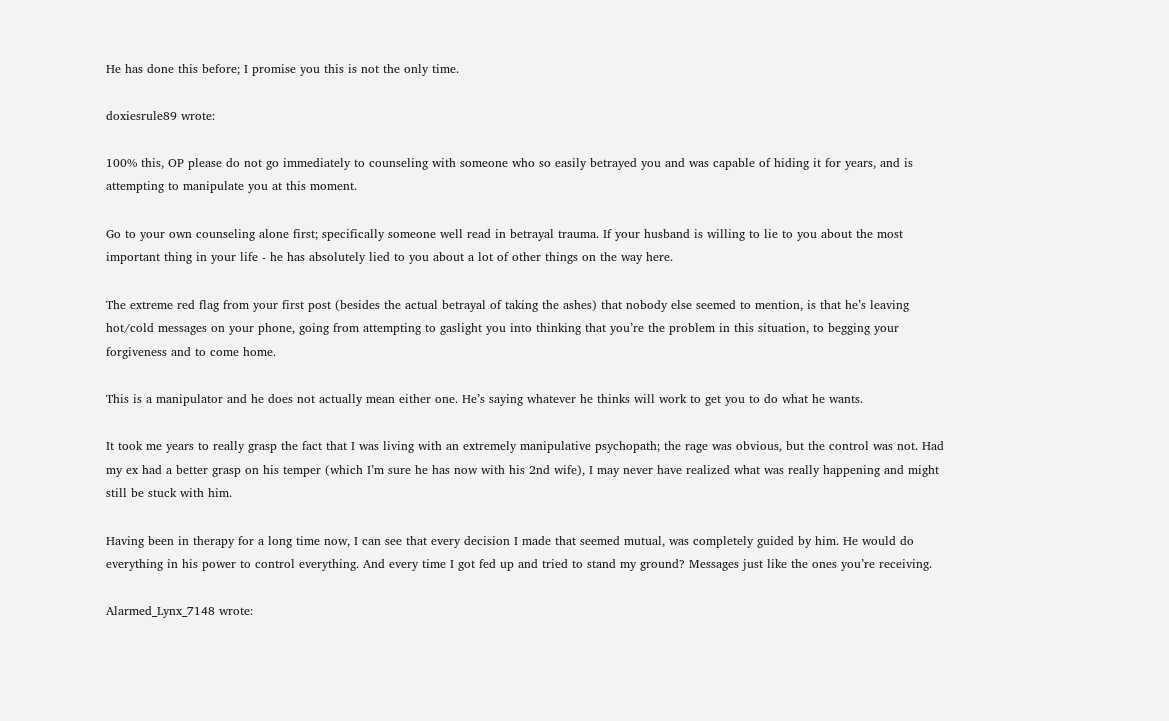He has done this before; I promise you this is not the only time.

doxiesrule89 wrote:

100% this, OP please do not go immediately to counseling with someone who so easily betrayed you and was capable of hiding it for years, and is attempting to manipulate you at this moment.

Go to your own counseling alone first; specifically someone well read in betrayal trauma. If your husband is willing to lie to you about the most important thing in your life - he has absolutely lied to you about a lot of other things on the way here.

The extreme red flag from your first post (besides the actual betrayal of taking the ashes) that nobody else seemed to mention, is that he’s leaving hot/cold messages on your phone, going from attempting to gaslight you into thinking that you’re the problem in this situation, to begging your forgiveness and to come home.

This is a manipulator and he does not actually mean either one. He’s saying whatever he thinks will work to get you to do what he wants.

It took me years to really grasp the fact that I was living with an extremely manipulative psychopath; the rage was obvious, but the control was not. Had my ex had a better grasp on his temper (which I’m sure he has now with his 2nd wife), I may never have realized what was really happening and might still be stuck with him.

Having been in therapy for a long time now, I can see that every decision I made that seemed mutual, was completely guided by him. He would do everything in his power to control everything. And every time I got fed up and tried to stand my ground? Messages just like the ones you’re receiving.

Alarmed_Lynx_7148 wrote: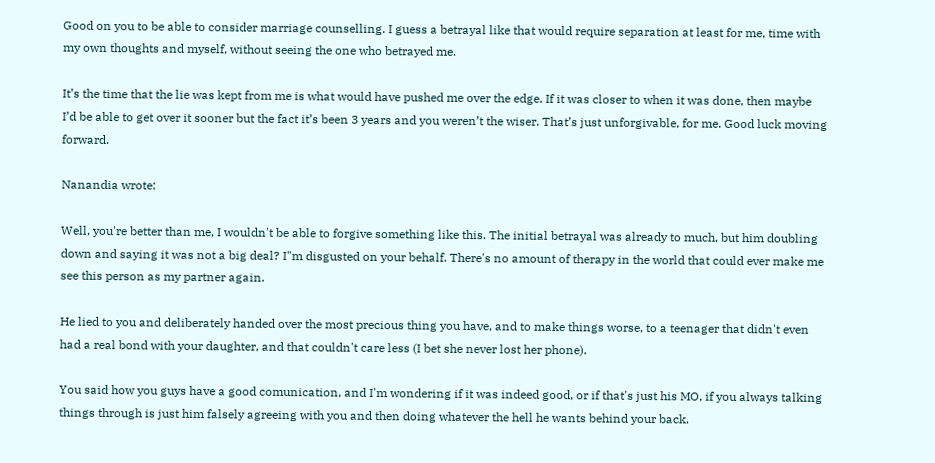Good on you to be able to consider marriage counselling. I guess a betrayal like that would require separation at least for me, time with my own thoughts and myself, without seeing the one who betrayed me.

It’s the time that the lie was kept from me is what would have pushed me over the edge. If it was closer to when it was done, then maybe I’d be able to get over it sooner but the fact it’s been 3 years and you weren’t the wiser. That’s just unforgivable, for me. Good luck moving forward.

Nanandia wrote:

Well, you're better than me, I wouldn't be able to forgive something like this. The initial betrayal was already to much, but him doubling down and saying it was not a big deal? I"m disgusted on your behalf. There's no amount of therapy in the world that could ever make me see this person as my partner again.

He lied to you and deliberately handed over the most precious thing you have, and to make things worse, to a teenager that didn't even had a real bond with your daughter, and that couldn't care less (I bet she never lost her phone).

You said how you guys have a good comunication, and I'm wondering if it was indeed good, or if that's just his MO, if you always talking things through is just him falsely agreeing with you and then doing whatever the hell he wants behind your back.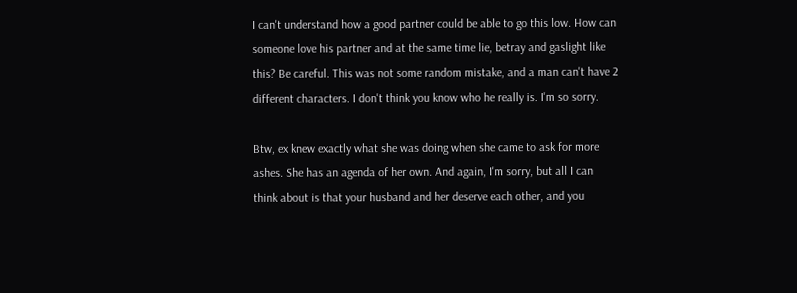I can't understand how a good partner could be able to go this low. How can someone love his partner and at the same time lie, betray and gaslight like this? Be careful. This was not some random mistake, and a man can't have 2 different characters. I don't think you know who he really is. I'm so sorry.

Btw, ex knew exactly what she was doing when she came to ask for more ashes. She has an agenda of her own. And again, I'm sorry, but all I can think about is that your husband and her deserve each other, and you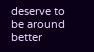deserve to be around better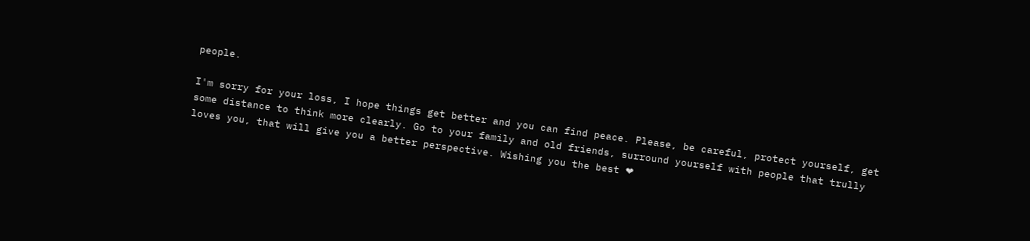people.

I'm sorry for your loss, I hope things get better and you can find peace. Please, be careful, protect yourself, get some distance to think more clearly. Go to your family and old friends, surround yourself with people that trully loves you, that will give you a better perspective. Wishing you the best ❤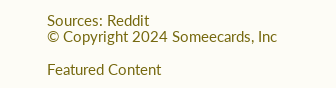Sources: Reddit
© Copyright 2024 Someecards, Inc

Featured Content